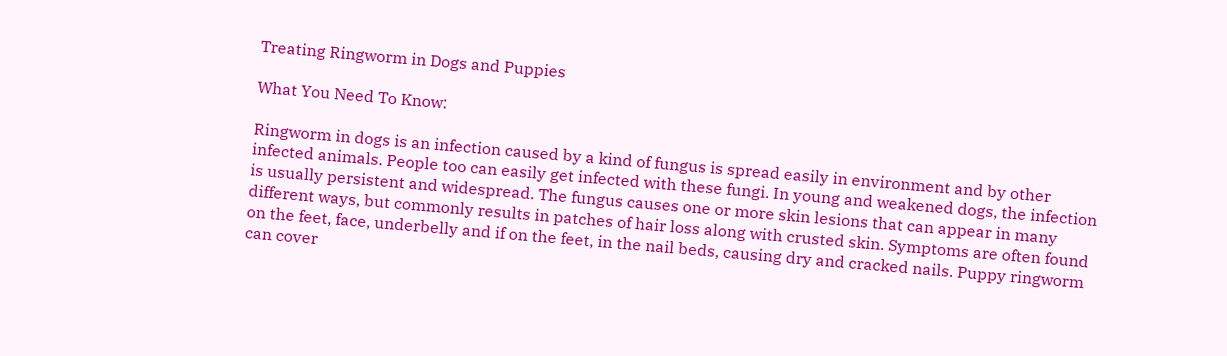Treating Ringworm in Dogs and Puppies

What You Need To Know:

Ringworm in dogs is an infection caused by a kind of fungus is spread easily in environment and by other infected animals. People too can easily get infected with these fungi. In young and weakened dogs, the infection is usually persistent and widespread. The fungus causes one or more skin lesions that can appear in many different ways, but commonly results in patches of hair loss along with crusted skin. Symptoms are often found on the feet, face, underbelly and if on the feet, in the nail beds, causing dry and cracked nails. Puppy ringworm can cover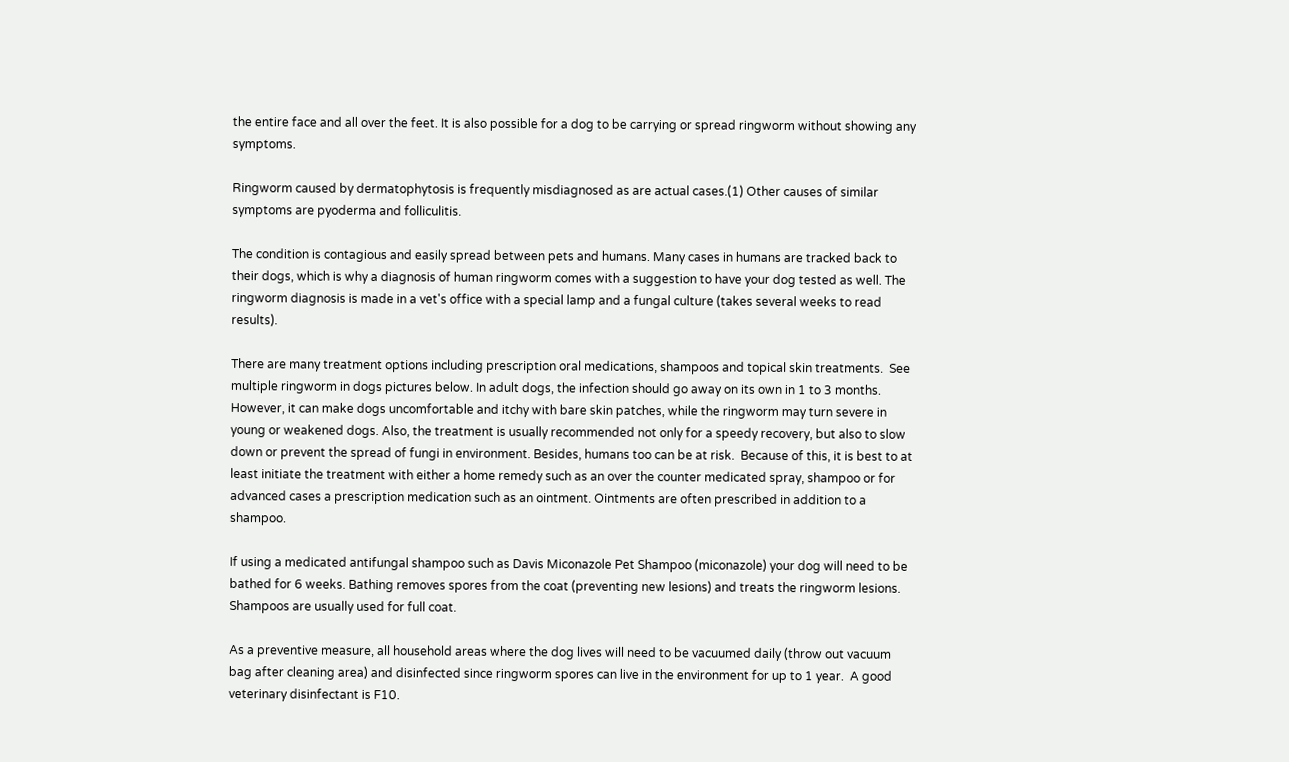the entire face and all over the feet. It is also possible for a dog to be carrying or spread ringworm without showing any symptoms.

Ringworm caused by dermatophytosis is frequently misdiagnosed as are actual cases.(1) Other causes of similar symptoms are pyoderma and folliculitis.

The condition is contagious and easily spread between pets and humans. Many cases in humans are tracked back to their dogs, which is why a diagnosis of human ringworm comes with a suggestion to have your dog tested as well. The ringworm diagnosis is made in a vet's office with a special lamp and a fungal culture (takes several weeks to read results).

There are many treatment options including prescription oral medications, shampoos and topical skin treatments.  See multiple ringworm in dogs pictures below. In adult dogs, the infection should go away on its own in 1 to 3 months. However, it can make dogs uncomfortable and itchy with bare skin patches, while the ringworm may turn severe in young or weakened dogs. Also, the treatment is usually recommended not only for a speedy recovery, but also to slow down or prevent the spread of fungi in environment. Besides, humans too can be at risk.  Because of this, it is best to at least initiate the treatment with either a home remedy such as an over the counter medicated spray, shampoo or for advanced cases a prescription medication such as an ointment. Ointments are often prescribed in addition to a shampoo.

If using a medicated antifungal shampoo such as Davis Miconazole Pet Shampoo (miconazole) your dog will need to be bathed for 6 weeks. Bathing removes spores from the coat (preventing new lesions) and treats the ringworm lesions. Shampoos are usually used for full coat.

As a preventive measure, all household areas where the dog lives will need to be vacuumed daily (throw out vacuum bag after cleaning area) and disinfected since ringworm spores can live in the environment for up to 1 year.  A good veterinary disinfectant is F10.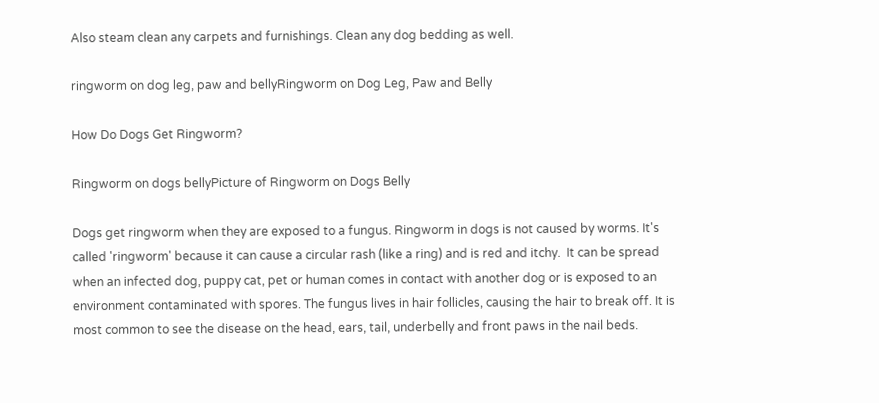Also steam clean any carpets and furnishings. Clean any dog bedding as well.

ringworm on dog leg, paw and bellyRingworm on Dog Leg, Paw and Belly

How Do Dogs Get Ringworm?

Ringworm on dogs bellyPicture of Ringworm on Dogs Belly

Dogs get ringworm when they are exposed to a fungus. Ringworm in dogs is not caused by worms. It's called 'ringworm' because it can cause a circular rash (like a ring) and is red and itchy.  It can be spread when an infected dog, puppy cat, pet or human comes in contact with another dog or is exposed to an environment contaminated with spores. The fungus lives in hair follicles, causing the hair to break off. It is most common to see the disease on the head, ears, tail, underbelly and front paws in the nail beds.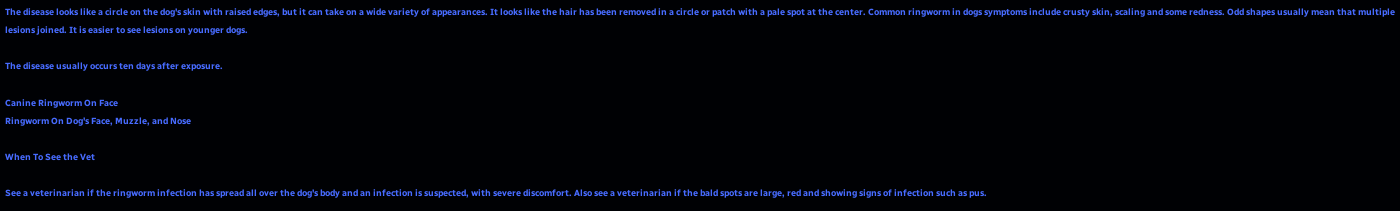The disease looks like a circle on the dog's skin with raised edges, but it can take on a wide variety of appearances. It looks like the hair has been removed in a circle or patch with a pale spot at the center. Common ringworm in dogs symptoms include crusty skin, scaling and some redness. Odd shapes usually mean that multiple lesions joined. It is easier to see lesions on younger dogs.

The disease usually occurs ten days after exposure.

Canine Ringworm On Face
Ringworm On Dog's Face, Muzzle, and Nose

When To See the Vet

See a veterinarian if the ringworm infection has spread all over the dog's body and an infection is suspected, with severe discomfort. Also see a veterinarian if the bald spots are large, red and showing signs of infection such as pus.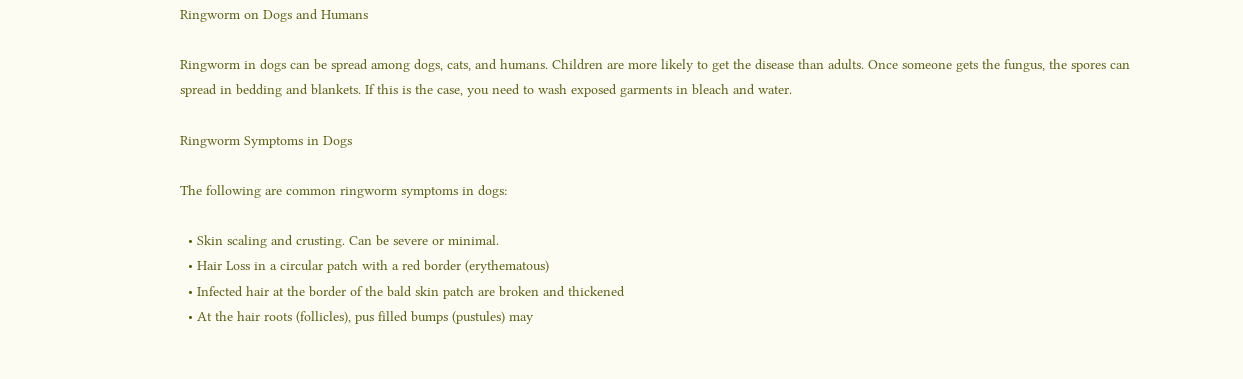Ringworm on Dogs and Humans

Ringworm in dogs can be spread among dogs, cats, and humans. Children are more likely to get the disease than adults. Once someone gets the fungus, the spores can spread in bedding and blankets. If this is the case, you need to wash exposed garments in bleach and water.

Ringworm Symptoms in Dogs

The following are common ringworm symptoms in dogs:

  • Skin scaling and crusting. Can be severe or minimal.
  • Hair Loss in a circular patch with a red border (erythematous)
  • Infected hair at the border of the bald skin patch are broken and thickened
  • At the hair roots (follicles), pus filled bumps (pustules) may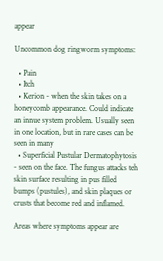appear

Uncommon dog ringworm symptoms:

  • Pain
  • Itch
  • Kerion - when the skin takes on a honeycomb appearance. Could indicate an innue system problem. Usually seen in one location, but in rare cases can be seen in many
  • Superficial Pustular Dermatophytosis - seen on the face. The fungus attacks teh skin surface resulting in pus filled bumps (pustules), and skin plaques or crusts that become red and inflamed.

Areas where symptoms appear are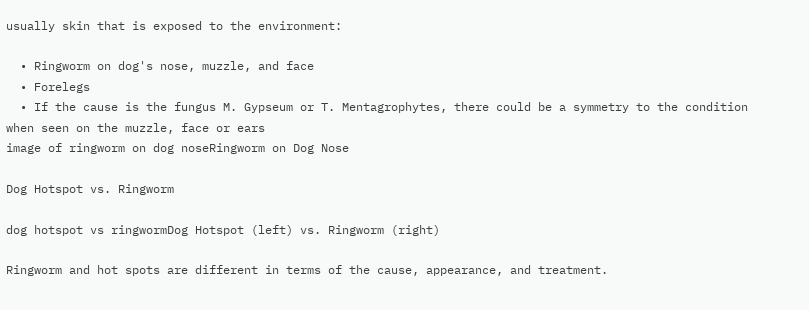usually skin that is exposed to the environment:

  • Ringworm on dog's nose, muzzle, and face
  • Forelegs
  • If the cause is the fungus M. Gypseum or T. Mentagrophytes, there could be a symmetry to the condition when seen on the muzzle, face or ears
image of ringworm on dog noseRingworm on Dog Nose

Dog Hotspot vs. Ringworm

dog hotspot vs ringwormDog Hotspot (left) vs. Ringworm (right)

Ringworm and hot spots are different in terms of the cause, appearance, and treatment.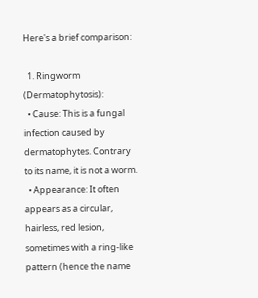Here's a brief comparison:

  1. Ringworm (Dermatophytosis):
  • Cause: This is a fungal infection caused by dermatophytes. Contrary to its name, it is not a worm.
  • Appearance: It often appears as a circular, hairless, red lesion, sometimes with a ring-like pattern (hence the name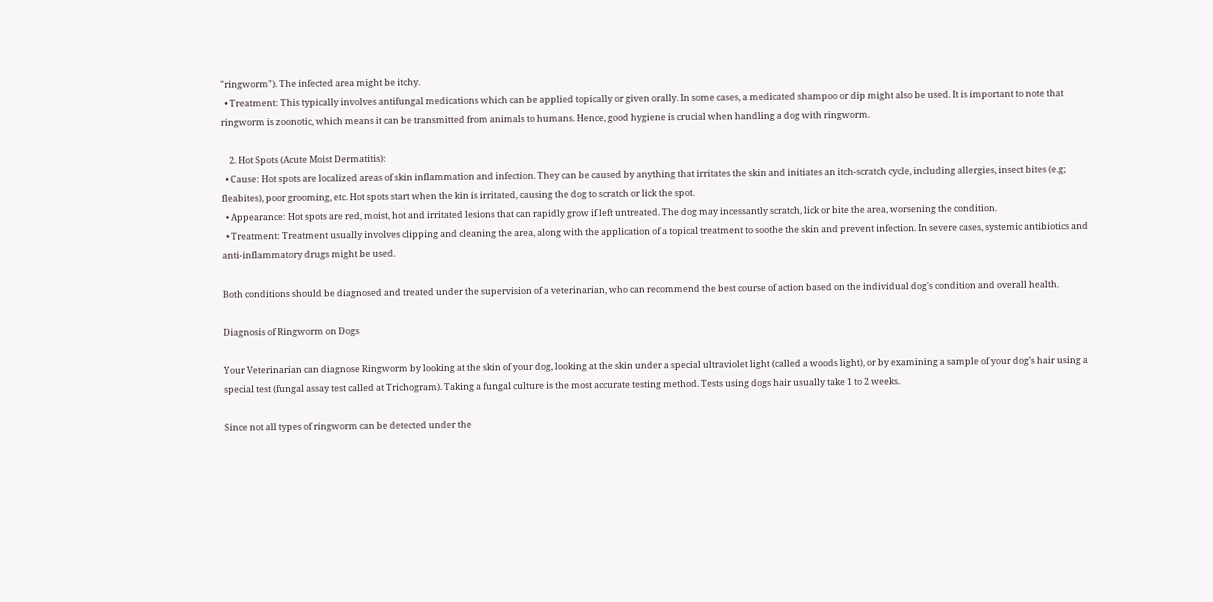"ringworm"). The infected area might be itchy.
  • Treatment: This typically involves antifungal medications which can be applied topically or given orally. In some cases, a medicated shampoo or dip might also be used. It is important to note that ringworm is zoonotic, which means it can be transmitted from animals to humans. Hence, good hygiene is crucial when handling a dog with ringworm.

    2. Hot Spots (Acute Moist Dermatitis):
  • Cause: Hot spots are localized areas of skin inflammation and infection. They can be caused by anything that irritates the skin and initiates an itch-scratch cycle, including allergies, insect bites (e.g; fleabites), poor grooming, etc. Hot spots start when the kin is irritated, causing the dog to scratch or lick the spot.
  • Appearance: Hot spots are red, moist, hot and irritated lesions that can rapidly grow if left untreated. The dog may incessantly scratch, lick or bite the area, worsening the condition.
  • Treatment: Treatment usually involves clipping and cleaning the area, along with the application of a topical treatment to soothe the skin and prevent infection. In severe cases, systemic antibiotics and anti-inflammatory drugs might be used.

Both conditions should be diagnosed and treated under the supervision of a veterinarian, who can recommend the best course of action based on the individual dog's condition and overall health.

Diagnosis of Ringworm on Dogs

Your Veterinarian can diagnose Ringworm by looking at the skin of your dog, looking at the skin under a special ultraviolet light (called a woods light), or by examining a sample of your dog’s hair using a special test (fungal assay test called at Trichogram). Taking a fungal culture is the most accurate testing method. Tests using dogs hair usually take 1 to 2 weeks.

Since not all types of ringworm can be detected under the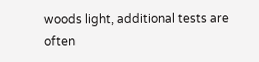woods light, additional tests are often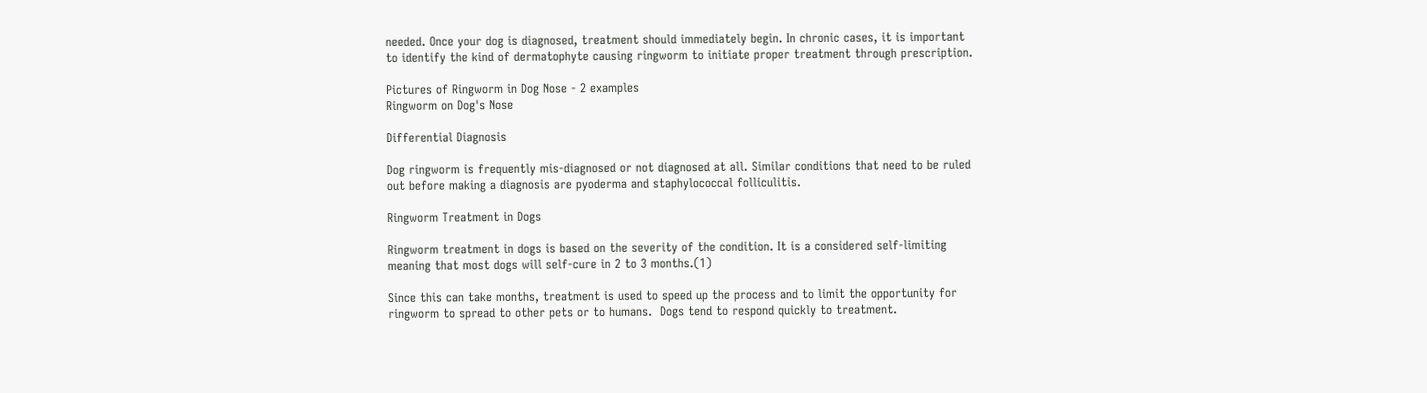needed. Once your dog is diagnosed, treatment should immediately begin. In chronic cases, it is important to identify the kind of dermatophyte causing ringworm to initiate proper treatment through prescription.

Pictures of Ringworm in Dog Nose - 2 examples
Ringworm on Dog's Nose

Differential Diagnosis

Dog ringworm is frequently mis-diagnosed or not diagnosed at all. Similar conditions that need to be ruled out before making a diagnosis are pyoderma and staphylococcal folliculitis.

Ringworm Treatment in Dogs

Ringworm treatment in dogs is based on the severity of the condition. It is a considered self-limiting meaning that most dogs will self-cure in 2 to 3 months.(1)

Since this can take months, treatment is used to speed up the process and to limit the opportunity for ringworm to spread to other pets or to humans.  Dogs tend to respond quickly to treatment.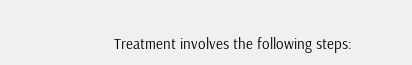Treatment involves the following steps: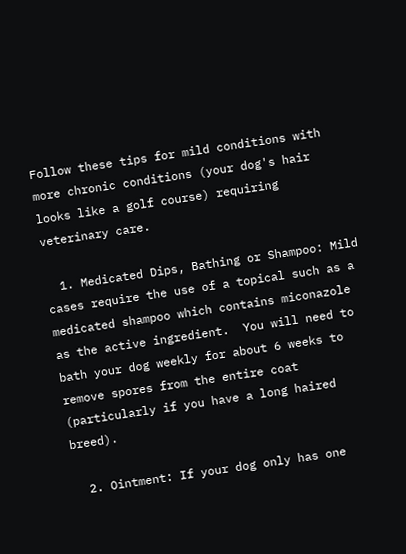Follow these tips for mild conditions with more chronic conditions (your dog's hair looks like a golf course) requiring veterinary care.

  1. Medicated Dips, Bathing or Shampoo: Mild cases require the use of a topical such as a medicated shampoo which contains miconazole as the active ingredient.  You will need to bath your dog weekly for about 6 weeks to remove spores from the entire coat (particularly if you have a long haired breed).

  2. Ointment: If your dog only has one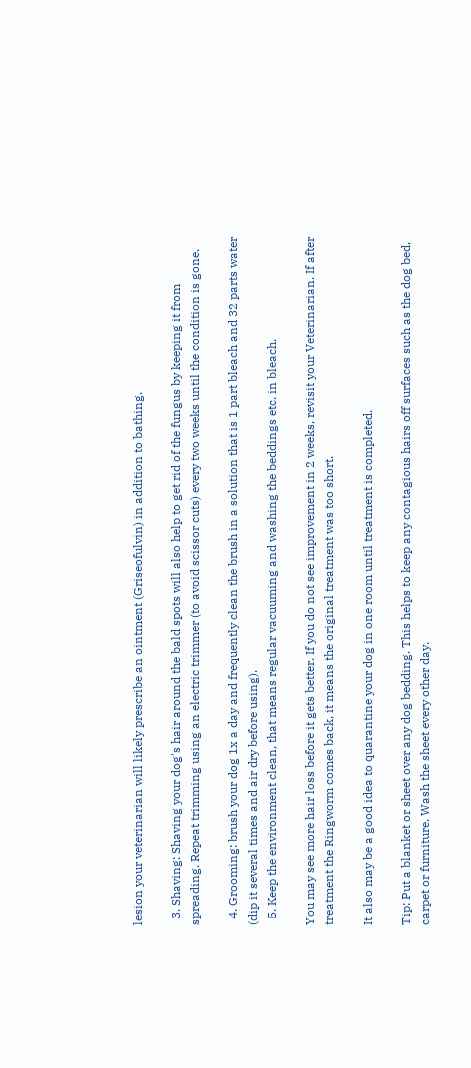lesion your veterinarian will likely prescribe an ointment (Griseofulvin) in addition to bathing.

  3. Shaving: Shaving your dog's hair around the bald spots will also help to get rid of the fungus by keeping it from spreading. Repeat trimming using an electric trimmer (to avoid scissor cuts) every two weeks until the condition is gone.

  4. Grooming: brush your dog 1x a day and frequently clean the brush in a solution that is 1 part bleach and 32 parts water (dip it several times and air dry before using).
  5. Keep the environment clean, that means regular vacuuming and washing the beddings etc. in bleach.

You may see more hair loss before it gets better. If you do not see improvement in 2 weeks, revisit your Veterinarian. If after treatment the Ringworm comes back, it means the original treatment was too short.

It also may be a good idea to quarantine your dog in one room until treatment is completed.

Tip: Put a blanket or sheet over any dog bedding. This helps to keep any contagious hairs off surfaces such as the dog bed, carpet or furniture. Wash the sheet every other day.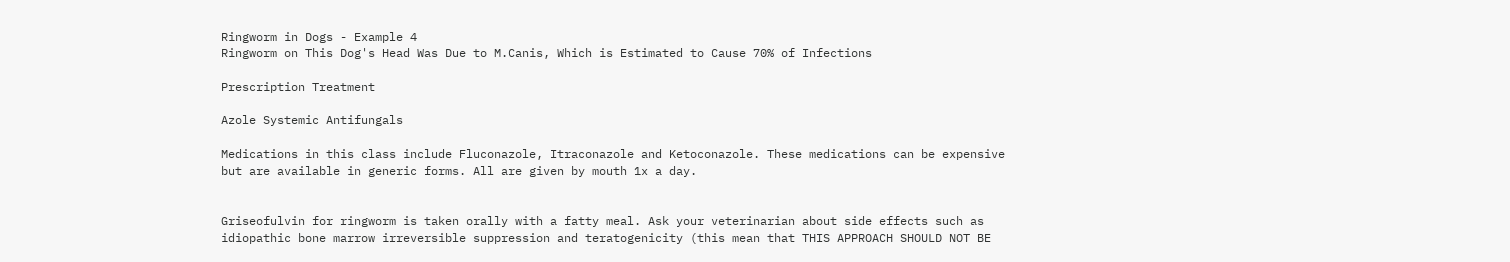Ringworm in Dogs - Example 4
Ringworm on This Dog's Head Was Due to M.Canis, Which is Estimated to Cause 70% of Infections

Prescription Treatment

Azole Systemic Antifungals

Medications in this class include Fluconazole, Itraconazole and Ketoconazole. These medications can be expensive but are available in generic forms. All are given by mouth 1x a day.


Griseofulvin for ringworm is taken orally with a fatty meal. Ask your veterinarian about side effects such as idiopathic bone marrow irreversible suppression and teratogenicity (this mean that THIS APPROACH SHOULD NOT BE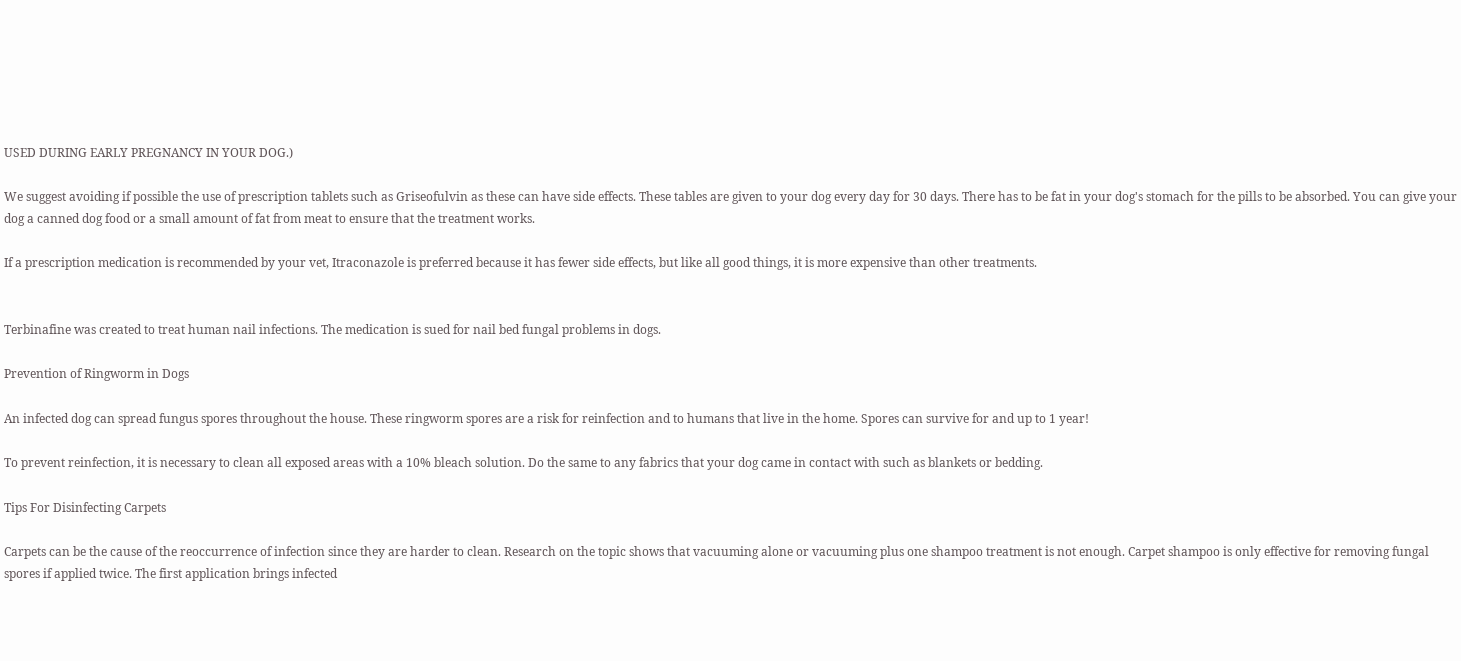USED DURING EARLY PREGNANCY IN YOUR DOG.)

We suggest avoiding if possible the use of prescription tablets such as Griseofulvin as these can have side effects. These tables are given to your dog every day for 30 days. There has to be fat in your dog's stomach for the pills to be absorbed. You can give your dog a canned dog food or a small amount of fat from meat to ensure that the treatment works.

If a prescription medication is recommended by your vet, Itraconazole is preferred because it has fewer side effects, but like all good things, it is more expensive than other treatments.


Terbinafine was created to treat human nail infections. The medication is sued for nail bed fungal problems in dogs.

Prevention of Ringworm in Dogs

An infected dog can spread fungus spores throughout the house. These ringworm spores are a risk for reinfection and to humans that live in the home. Spores can survive for and up to 1 year!

To prevent reinfection, it is necessary to clean all exposed areas with a 10% bleach solution. Do the same to any fabrics that your dog came in contact with such as blankets or bedding.

Tips For Disinfecting Carpets

Carpets can be the cause of the reoccurrence of infection since they are harder to clean. Research on the topic shows that vacuuming alone or vacuuming plus one shampoo treatment is not enough. Carpet shampoo is only effective for removing fungal spores if applied twice. The first application brings infected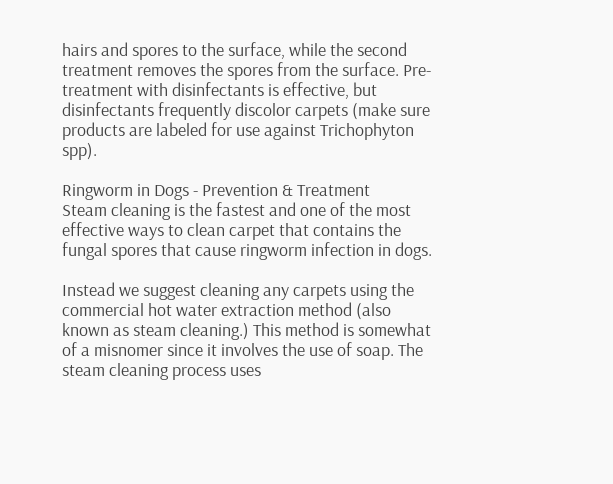hairs and spores to the surface, while the second treatment removes the spores from the surface. Pre-treatment with disinfectants is effective, but disinfectants frequently discolor carpets (make sure products are labeled for use against Trichophyton spp).

Ringworm in Dogs - Prevention & Treatment
Steam cleaning is the fastest and one of the most effective ways to clean carpet that contains the fungal spores that cause ringworm infection in dogs.

Instead we suggest cleaning any carpets using the commercial hot water extraction method (also known as steam cleaning.) This method is somewhat of a misnomer since it involves the use of soap. The steam cleaning process uses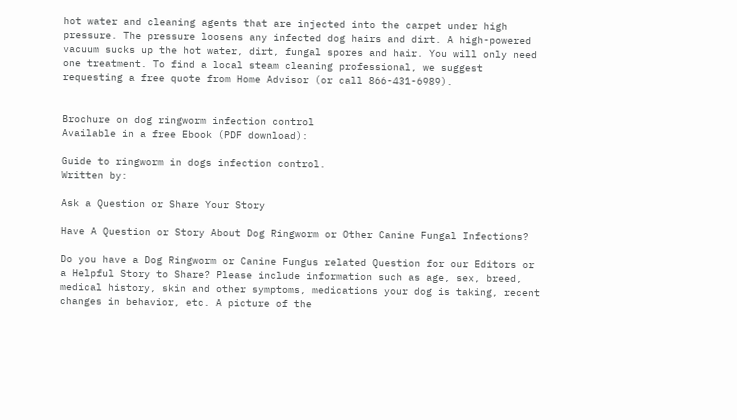hot water and cleaning agents that are injected into the carpet under high pressure. The pressure loosens any infected dog hairs and dirt. A high-powered vacuum sucks up the hot water, dirt, fungal spores and hair. You will only need one treatment. To find a local steam cleaning professional, we suggest requesting a free quote from Home Advisor (or call 866-431-6989).


Brochure on dog ringworm infection control
Available in a free Ebook (PDF download):

Guide to ringworm in dogs infection control.
Written by:

Ask a Question or Share Your Story

Have A Question or Story About Dog Ringworm or Other Canine Fungal Infections?

Do you have a Dog Ringworm or Canine Fungus related Question for our Editors or a Helpful Story to Share? Please include information such as age, sex, breed, medical history, skin and other symptoms, medications your dog is taking, recent changes in behavior, etc. A picture of the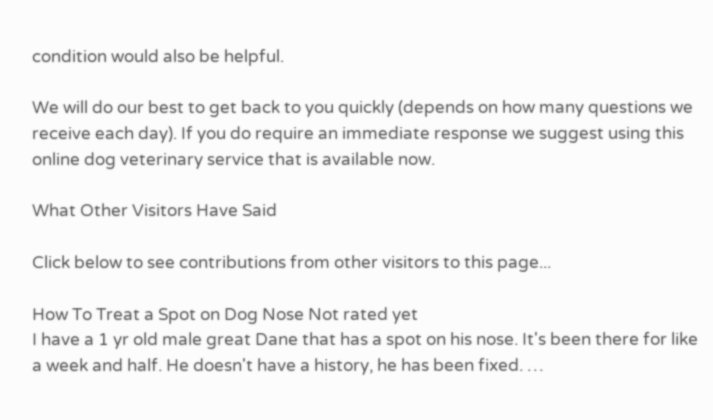condition would also be helpful.

We will do our best to get back to you quickly (depends on how many questions we receive each day). If you do require an immediate response we suggest using this online dog veterinary service that is available now.

What Other Visitors Have Said

Click below to see contributions from other visitors to this page...

How To Treat a Spot on Dog Nose Not rated yet
I have a 1 yr old male great Dane that has a spot on his nose. It's been there for like a week and half. He doesn't have a history, he has been fixed. …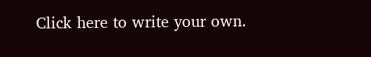Click here to write your own.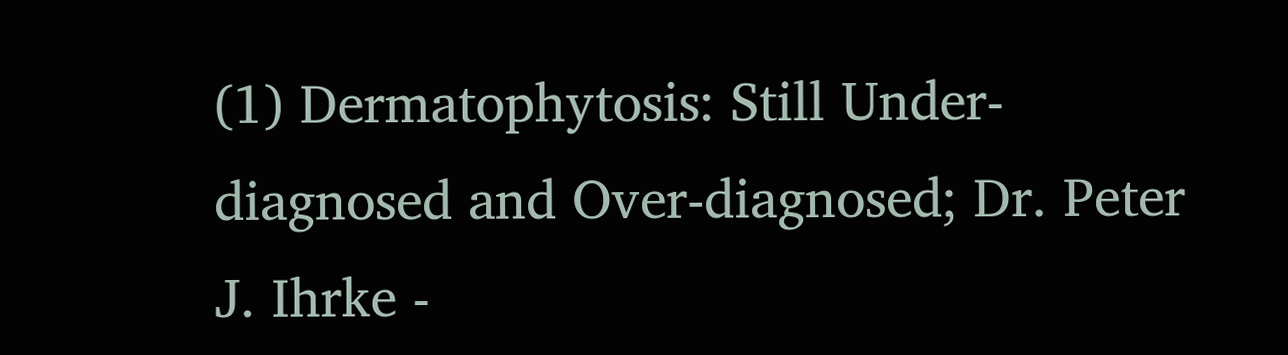(1) Dermatophytosis: Still Under-diagnosed and Over-diagnosed; Dr. Peter J. Ihrke -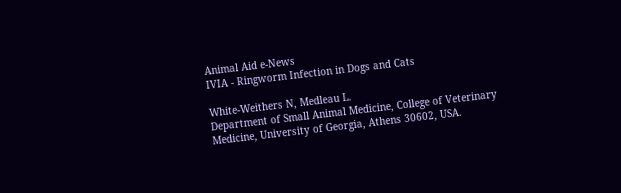Animal Aid e-News
IVIA - Ringworm Infection in Dogs and Cats

White-Weithers N, Medleau L.
Department of Small Animal Medicine, College of Veterinary Medicine, University of Georgia, Athens 30602, USA.